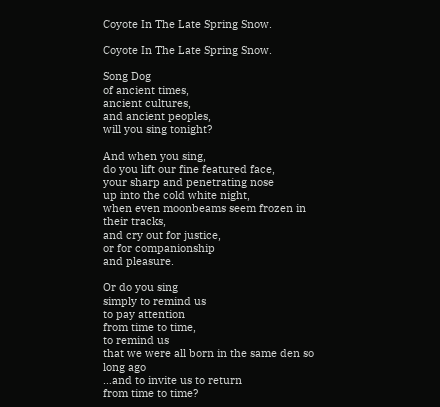Coyote In The Late Spring Snow.

Coyote In The Late Spring Snow.

Song Dog
of ancient times,
ancient cultures,
and ancient peoples,
will you sing tonight?

And when you sing,
do you lift our fine featured face,
your sharp and penetrating nose
up into the cold white night,
when even moonbeams seem frozen in their tracks,
and cry out for justice,
or for companionship
and pleasure.

Or do you sing
simply to remind us
to pay attention
from time to time,
to remind us
that we were all born in the same den so long ago
…and to invite us to return
from time to time?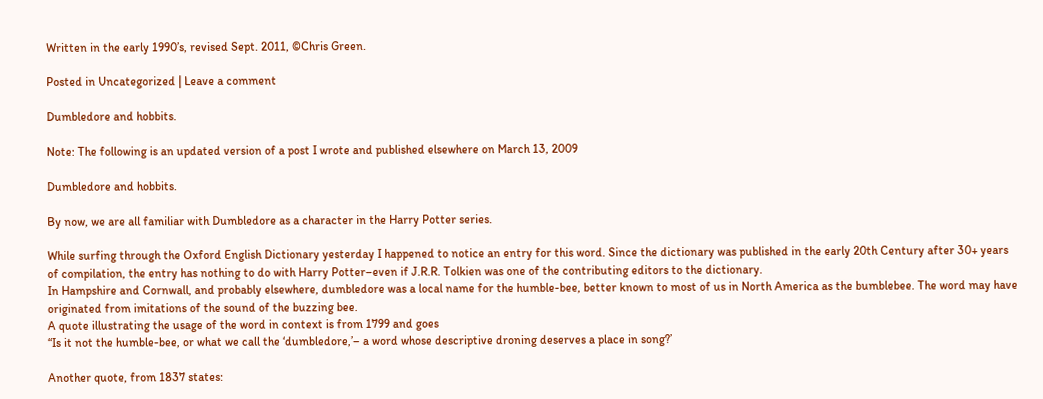Written in the early 1990’s, revised Sept. 2011, ©Chris Green.

Posted in Uncategorized | Leave a comment

Dumbledore and hobbits.

Note: The following is an updated version of a post I wrote and published elsewhere on March 13, 2009

Dumbledore and hobbits.

By now, we are all familiar with Dumbledore as a character in the Harry Potter series.

While surfing through the Oxford English Dictionary yesterday I happened to notice an entry for this word. Since the dictionary was published in the early 20th Century after 30+ years of compilation, the entry has nothing to do with Harry Potter–even if J.R.R. Tolkien was one of the contributing editors to the dictionary.
In Hampshire and Cornwall, and probably elsewhere, dumbledore was a local name for the humble-bee, better known to most of us in North America as the bumblebee. The word may have originated from imitations of the sound of the buzzing bee.
A quote illustrating the usage of the word in context is from 1799 and goes
“Is it not the humble-bee, or what we call the ‘dumbledore,’– a word whose descriptive droning deserves a place in song?’

Another quote, from 1837 states: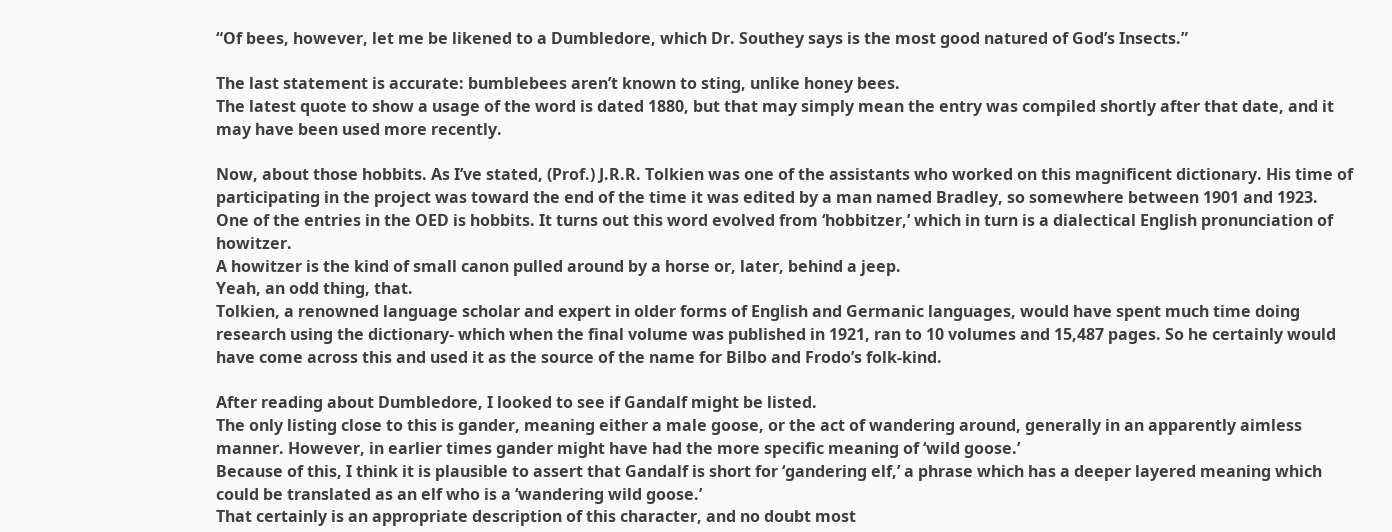“Of bees, however, let me be likened to a Dumbledore, which Dr. Southey says is the most good natured of God’s Insects.”

The last statement is accurate: bumblebees aren’t known to sting, unlike honey bees.
The latest quote to show a usage of the word is dated 1880, but that may simply mean the entry was compiled shortly after that date, and it may have been used more recently.

Now, about those hobbits. As I’ve stated, (Prof.) J.R.R. Tolkien was one of the assistants who worked on this magnificent dictionary. His time of participating in the project was toward the end of the time it was edited by a man named Bradley, so somewhere between 1901 and 1923.
One of the entries in the OED is hobbits. It turns out this word evolved from ‘hobbitzer,’ which in turn is a dialectical English pronunciation of howitzer.
A howitzer is the kind of small canon pulled around by a horse or, later, behind a jeep.
Yeah, an odd thing, that.
Tolkien, a renowned language scholar and expert in older forms of English and Germanic languages, would have spent much time doing research using the dictionary- which when the final volume was published in 1921, ran to 10 volumes and 15,487 pages. So he certainly would have come across this and used it as the source of the name for Bilbo and Frodo’s folk-kind.

After reading about Dumbledore, I looked to see if Gandalf might be listed.
The only listing close to this is gander, meaning either a male goose, or the act of wandering around, generally in an apparently aimless manner. However, in earlier times gander might have had the more specific meaning of ‘wild goose.’
Because of this, I think it is plausible to assert that Gandalf is short for ‘gandering elf,’ a phrase which has a deeper layered meaning which could be translated as an elf who is a ‘wandering wild goose.’
That certainly is an appropriate description of this character, and no doubt most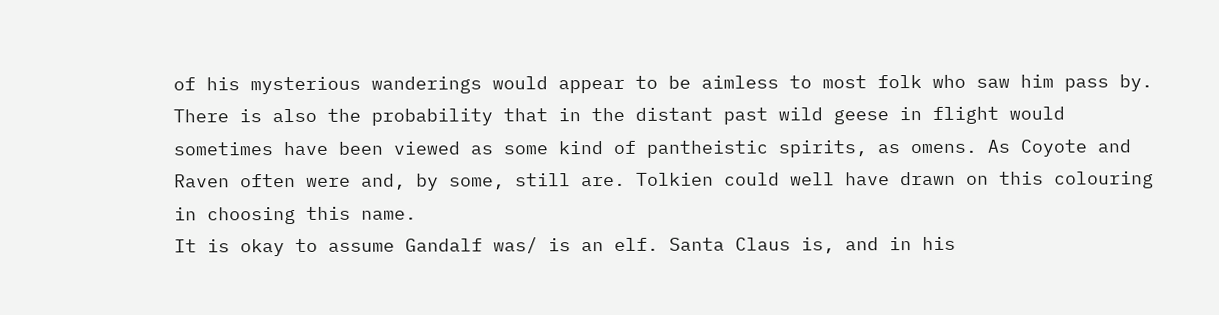of his mysterious wanderings would appear to be aimless to most folk who saw him pass by.
There is also the probability that in the distant past wild geese in flight would sometimes have been viewed as some kind of pantheistic spirits, as omens. As Coyote and Raven often were and, by some, still are. Tolkien could well have drawn on this colouring in choosing this name.
It is okay to assume Gandalf was/ is an elf. Santa Claus is, and in his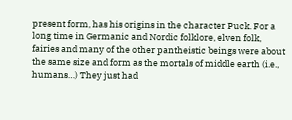present form, has his origins in the character Puck. For a long time in Germanic and Nordic folklore, elven folk, fairies and many of the other pantheistic beings were about the same size and form as the mortals of middle earth (i.e., humans…) They just had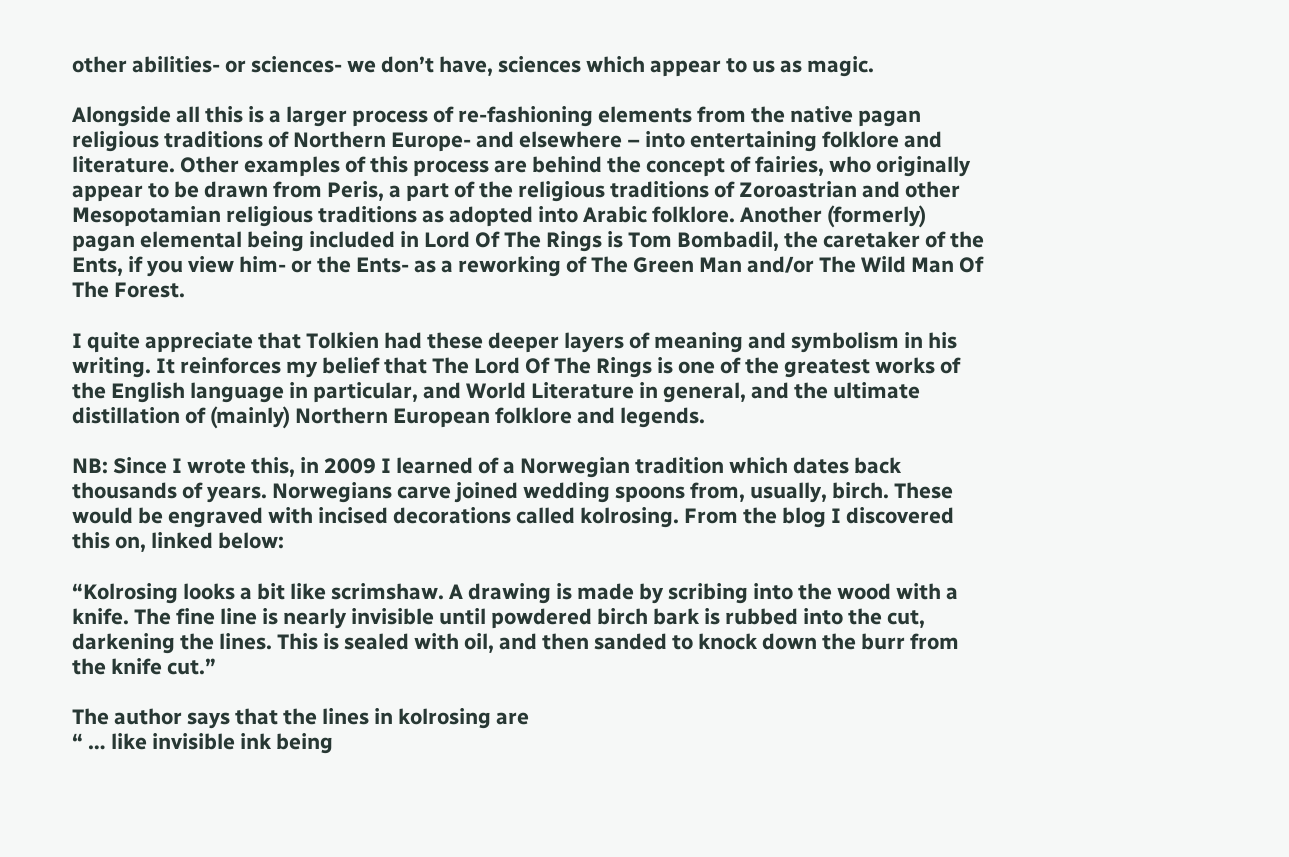other abilities- or sciences- we don’t have, sciences which appear to us as magic.

Alongside all this is a larger process of re-fashioning elements from the native pagan religious traditions of Northern Europe- and elsewhere – into entertaining folklore and literature. Other examples of this process are behind the concept of fairies, who originally appear to be drawn from Peris, a part of the religious traditions of Zoroastrian and other Mesopotamian religious traditions as adopted into Arabic folklore. Another (formerly) pagan elemental being included in Lord Of The Rings is Tom Bombadil, the caretaker of the Ents, if you view him- or the Ents- as a reworking of The Green Man and/or The Wild Man Of The Forest.

I quite appreciate that Tolkien had these deeper layers of meaning and symbolism in his writing. It reinforces my belief that The Lord Of The Rings is one of the greatest works of the English language in particular, and World Literature in general, and the ultimate distillation of (mainly) Northern European folklore and legends.

NB: Since I wrote this, in 2009 I learned of a Norwegian tradition which dates back thousands of years. Norwegians carve joined wedding spoons from, usually, birch. These would be engraved with incised decorations called kolrosing. From the blog I discovered this on, linked below:

“Kolrosing looks a bit like scrimshaw. A drawing is made by scribing into the wood with a knife. The fine line is nearly invisible until powdered birch bark is rubbed into the cut, darkening the lines. This is sealed with oil, and then sanded to knock down the burr from the knife cut.”

The author says that the lines in kolrosing are
“ … like invisible ink being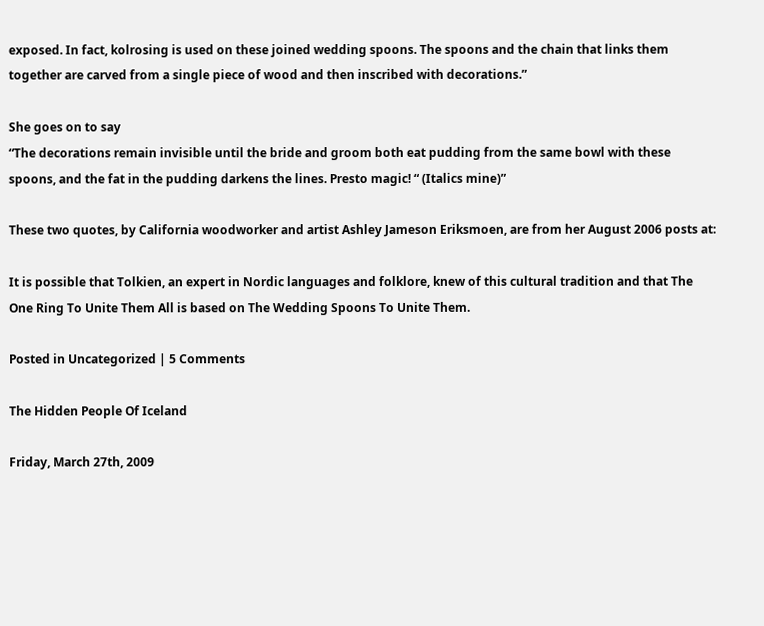exposed. In fact, kolrosing is used on these joined wedding spoons. The spoons and the chain that links them together are carved from a single piece of wood and then inscribed with decorations.”

She goes on to say
“The decorations remain invisible until the bride and groom both eat pudding from the same bowl with these spoons, and the fat in the pudding darkens the lines. Presto magic! “ (Italics mine)”

These two quotes, by California woodworker and artist Ashley Jameson Eriksmoen, are from her August 2006 posts at:

It is possible that Tolkien, an expert in Nordic languages and folklore, knew of this cultural tradition and that The One Ring To Unite Them All is based on The Wedding Spoons To Unite Them.

Posted in Uncategorized | 5 Comments

The Hidden People Of Iceland

Friday, March 27th, 2009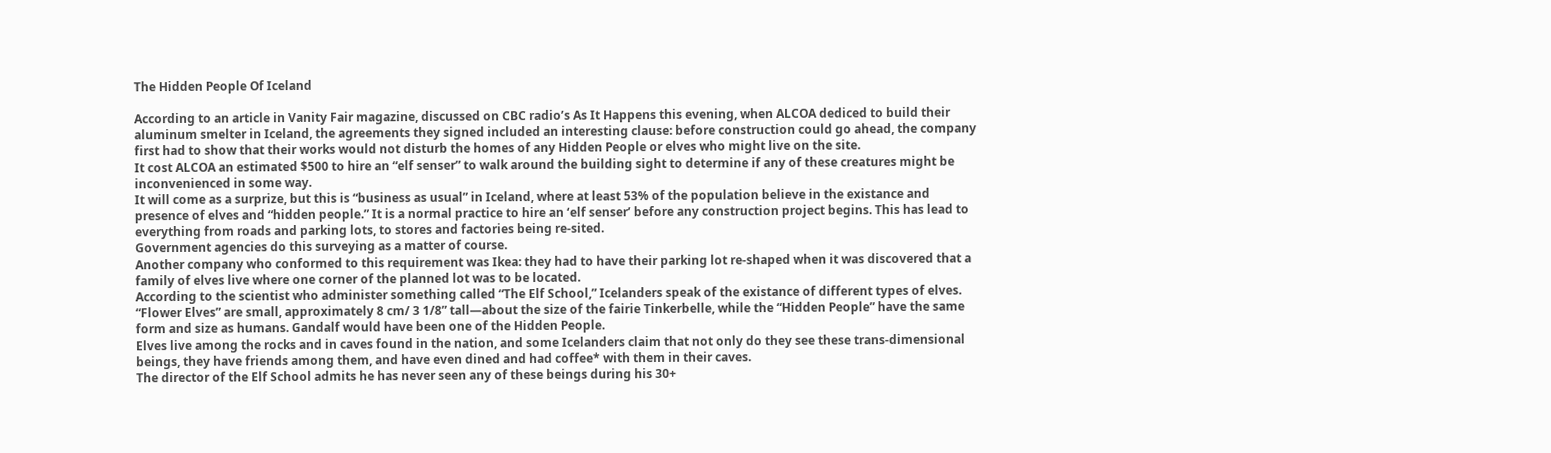The Hidden People Of Iceland

According to an article in Vanity Fair magazine, discussed on CBC radio’s As It Happens this evening, when ALCOA dediced to build their aluminum smelter in Iceland, the agreements they signed included an interesting clause: before construction could go ahead, the company first had to show that their works would not disturb the homes of any Hidden People or elves who might live on the site.
It cost ALCOA an estimated $500 to hire an “elf senser” to walk around the building sight to determine if any of these creatures might be inconvenienced in some way.
It will come as a surprize, but this is “business as usual” in Iceland, where at least 53% of the population believe in the existance and presence of elves and “hidden people.” It is a normal practice to hire an ‘elf senser’ before any construction project begins. This has lead to everything from roads and parking lots, to stores and factories being re-sited.
Government agencies do this surveying as a matter of course.
Another company who conformed to this requirement was Ikea: they had to have their parking lot re-shaped when it was discovered that a family of elves live where one corner of the planned lot was to be located.
According to the scientist who administer something called “The Elf School,” Icelanders speak of the existance of different types of elves.
“Flower Elves” are small, approximately 8 cm/ 3 1/8” tall—about the size of the fairie Tinkerbelle, while the “Hidden People” have the same form and size as humans. Gandalf would have been one of the Hidden People.
Elves live among the rocks and in caves found in the nation, and some Icelanders claim that not only do they see these trans-dimensional beings, they have friends among them, and have even dined and had coffee* with them in their caves.
The director of the Elf School admits he has never seen any of these beings during his 30+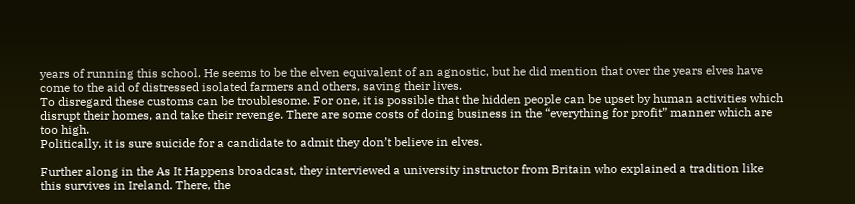years of running this school. He seems to be the elven equivalent of an agnostic, but he did mention that over the years elves have come to the aid of distressed isolated farmers and others, saving their lives.
To disregard these customs can be troublesome. For one, it is possible that the hidden people can be upset by human activities which disrupt their homes, and take their revenge. There are some costs of doing business in the “everything for profit” manner which are too high.
Politically, it is sure suicide for a candidate to admit they don’t believe in elves.

Further along in the As It Happens broadcast, they interviewed a university instructor from Britain who explained a tradition like this survives in Ireland. There, the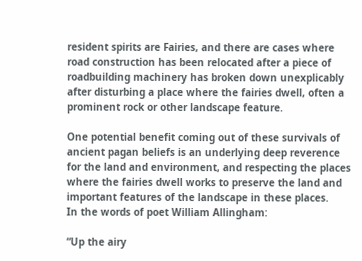resident spirits are Fairies, and there are cases where road construction has been relocated after a piece of roadbuilding machinery has broken down unexplicably after disturbing a place where the fairies dwell, often a prominent rock or other landscape feature.

One potential benefit coming out of these survivals of ancient pagan beliefs is an underlying deep reverence for the land and environment, and respecting the places where the fairies dwell works to preserve the land and important features of the landscape in these places.
In the words of poet William Allingham:

“Up the airy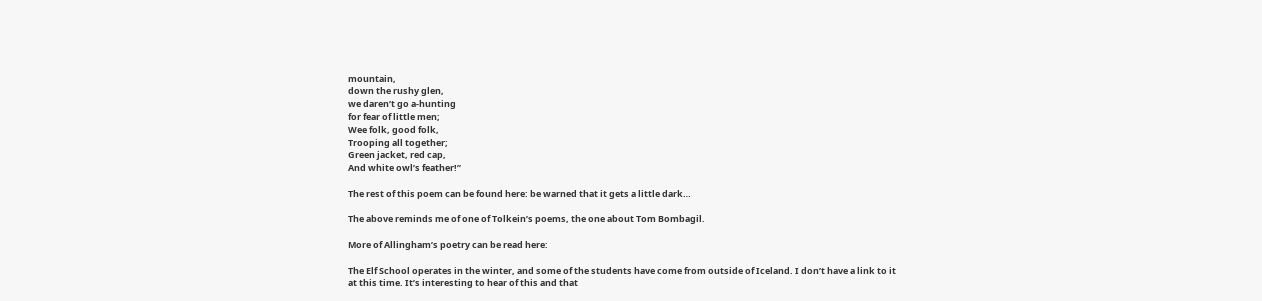mountain,
down the rushy glen,
we daren’t go a-hunting
for fear of little men;
Wee folk, good folk,
Trooping all together;
Green jacket, red cap,
And white owl’s feather!”

The rest of this poem can be found here: be warned that it gets a little dark…

The above reminds me of one of Tolkein’s poems, the one about Tom Bombagil.

More of Allingham’s poetry can be read here:

The Elf School operates in the winter, and some of the students have come from outside of Iceland. I don’t have a link to it at this time. It’s interesting to hear of this and that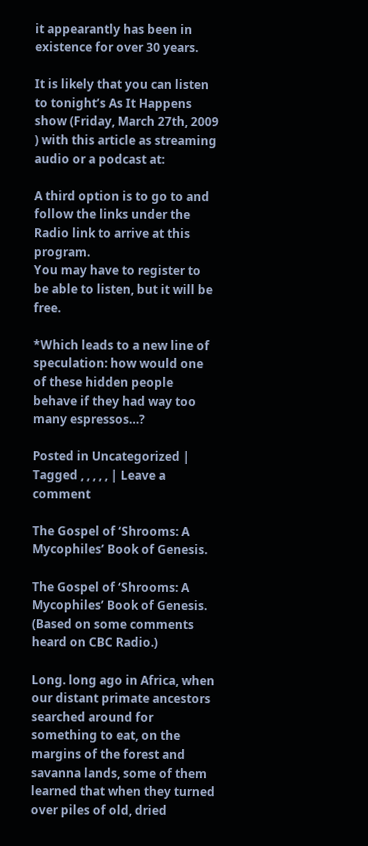it appearantly has been in existence for over 30 years.

It is likely that you can listen to tonight’s As It Happens show (Friday, March 27th, 2009 ) with this article as streaming audio or a podcast at:

A third option is to go to and follow the links under the Radio link to arrive at this program.
You may have to register to be able to listen, but it will be free.

*Which leads to a new line of speculation: how would one of these hidden people behave if they had way too many espressos…?

Posted in Uncategorized | Tagged , , , , , | Leave a comment

The Gospel of ‘Shrooms: A Mycophiles’ Book of Genesis.

The Gospel of ‘Shrooms: A Mycophiles’ Book of Genesis.
(Based on some comments heard on CBC Radio.)

Long. long ago in Africa, when our distant primate ancestors searched around for something to eat, on the margins of the forest and savanna lands, some of them learned that when they turned over piles of old, dried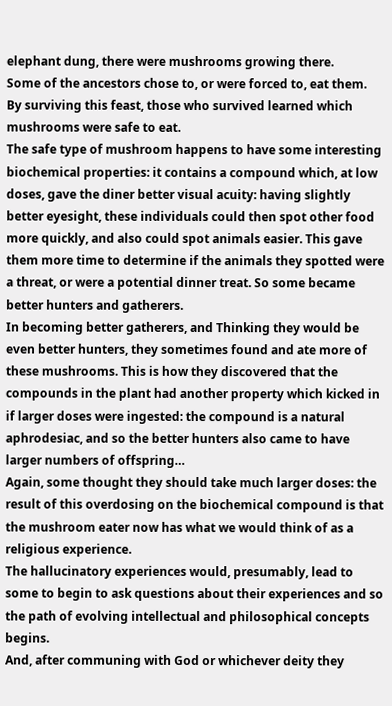elephant dung, there were mushrooms growing there.
Some of the ancestors chose to, or were forced to, eat them.
By surviving this feast, those who survived learned which mushrooms were safe to eat.
The safe type of mushroom happens to have some interesting biochemical properties: it contains a compound which, at low doses, gave the diner better visual acuity: having slightly better eyesight, these individuals could then spot other food more quickly, and also could spot animals easier. This gave them more time to determine if the animals they spotted were a threat, or were a potential dinner treat. So some became better hunters and gatherers.
In becoming better gatherers, and Thinking they would be even better hunters, they sometimes found and ate more of these mushrooms. This is how they discovered that the compounds in the plant had another property which kicked in if larger doses were ingested: the compound is a natural aphrodesiac, and so the better hunters also came to have larger numbers of offspring…
Again, some thought they should take much larger doses: the result of this overdosing on the biochemical compound is that the mushroom eater now has what we would think of as a religious experience.
The hallucinatory experiences would, presumably, lead to some to begin to ask questions about their experiences and so the path of evolving intellectual and philosophical concepts begins.
And, after communing with God or whichever deity they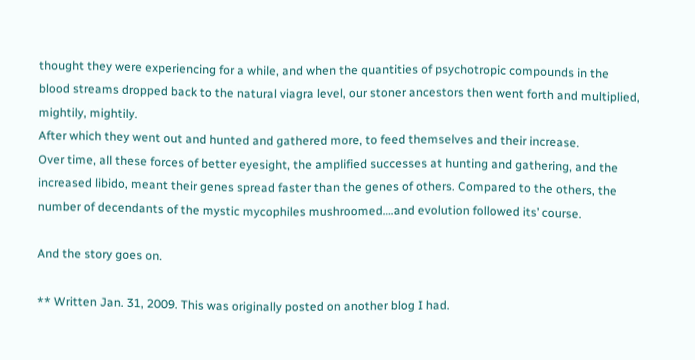thought they were experiencing for a while, and when the quantities of psychotropic compounds in the blood streams dropped back to the natural viagra level, our stoner ancestors then went forth and multiplied, mightily, mightily.
After which they went out and hunted and gathered more, to feed themselves and their increase.
Over time, all these forces of better eyesight, the amplified successes at hunting and gathering, and the increased libido, meant their genes spread faster than the genes of others. Compared to the others, the number of decendants of the mystic mycophiles mushroomed….and evolution followed its’ course.

And the story goes on.

** Written Jan. 31, 2009. This was originally posted on another blog I had.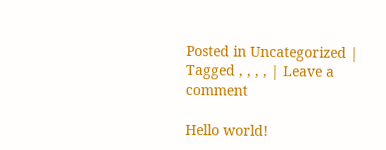Posted in Uncategorized | Tagged , , , , | Leave a comment

Hello world!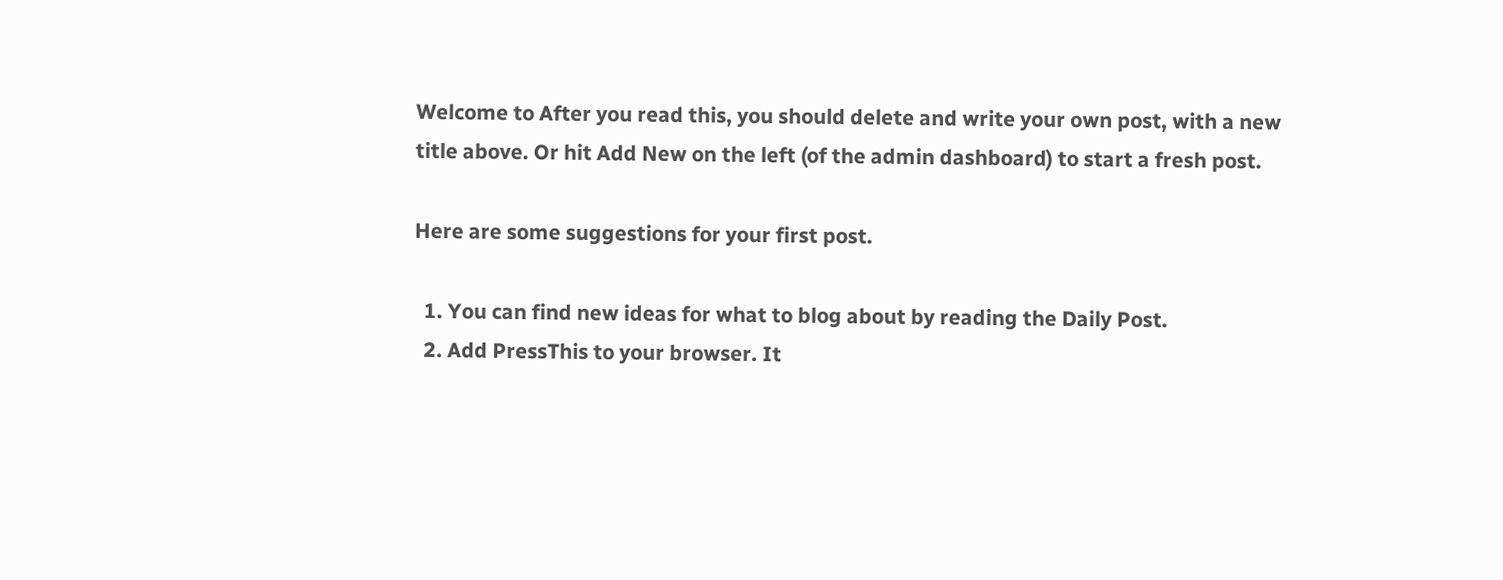Welcome to After you read this, you should delete and write your own post, with a new title above. Or hit Add New on the left (of the admin dashboard) to start a fresh post.

Here are some suggestions for your first post.

  1. You can find new ideas for what to blog about by reading the Daily Post.
  2. Add PressThis to your browser. It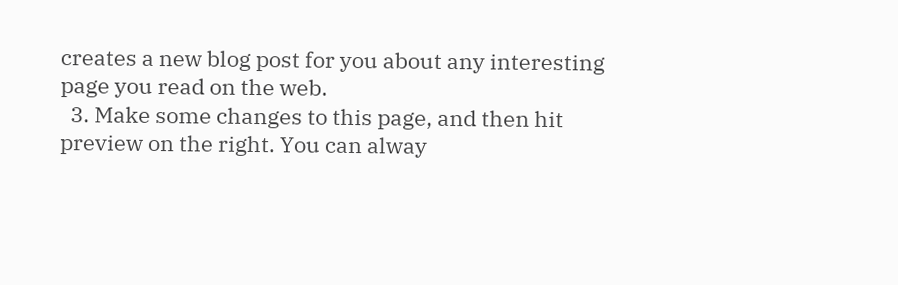creates a new blog post for you about any interesting  page you read on the web.
  3. Make some changes to this page, and then hit preview on the right. You can alway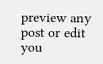preview any post or edit you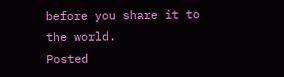before you share it to the world.
Posted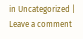in Uncategorized | Leave a comment